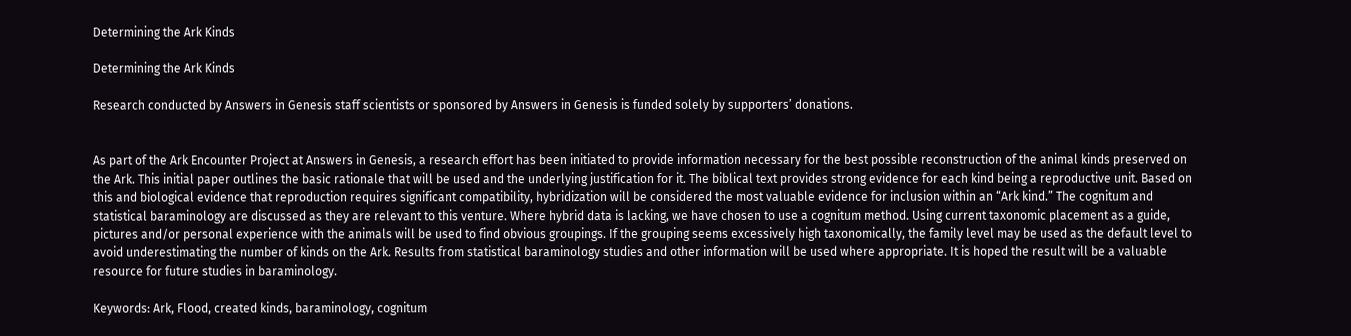Determining the Ark Kinds

Determining the Ark Kinds

Research conducted by Answers in Genesis staff scientists or sponsored by Answers in Genesis is funded solely by supporters’ donations.


As part of the Ark Encounter Project at Answers in Genesis, a research effort has been initiated to provide information necessary for the best possible reconstruction of the animal kinds preserved on the Ark. This initial paper outlines the basic rationale that will be used and the underlying justification for it. The biblical text provides strong evidence for each kind being a reproductive unit. Based on this and biological evidence that reproduction requires significant compatibility, hybridization will be considered the most valuable evidence for inclusion within an “Ark kind.” The cognitum and statistical baraminology are discussed as they are relevant to this venture. Where hybrid data is lacking, we have chosen to use a cognitum method. Using current taxonomic placement as a guide, pictures and/or personal experience with the animals will be used to find obvious groupings. If the grouping seems excessively high taxonomically, the family level may be used as the default level to avoid underestimating the number of kinds on the Ark. Results from statistical baraminology studies and other information will be used where appropriate. It is hoped the result will be a valuable resource for future studies in baraminology.

Keywords: Ark, Flood, created kinds, baraminology, cognitum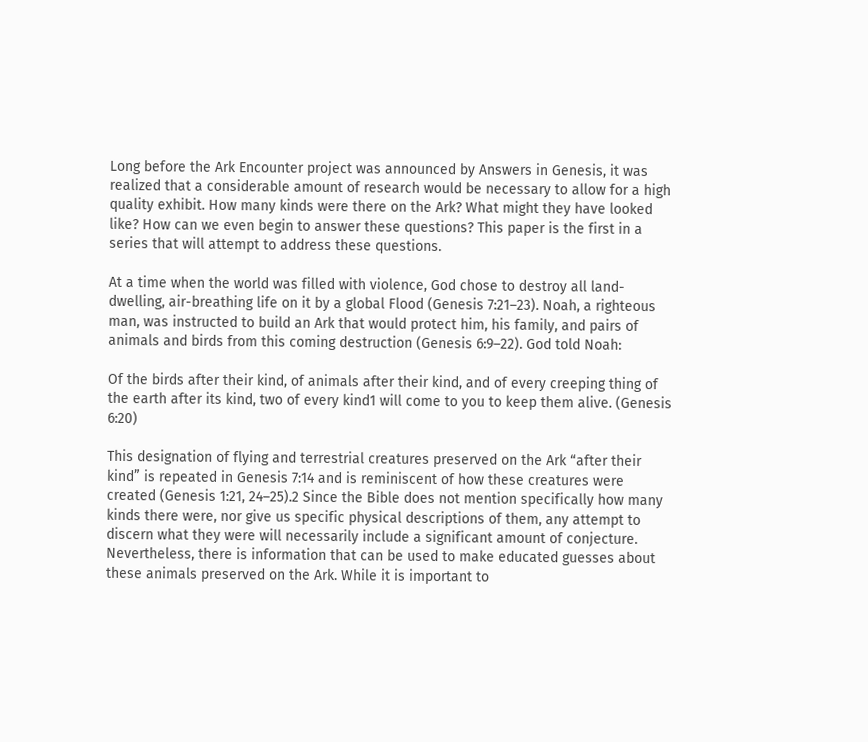Long before the Ark Encounter project was announced by Answers in Genesis, it was realized that a considerable amount of research would be necessary to allow for a high quality exhibit. How many kinds were there on the Ark? What might they have looked like? How can we even begin to answer these questions? This paper is the first in a series that will attempt to address these questions.

At a time when the world was filled with violence, God chose to destroy all land-dwelling, air-breathing life on it by a global Flood (Genesis 7:21–23). Noah, a righteous man, was instructed to build an Ark that would protect him, his family, and pairs of animals and birds from this coming destruction (Genesis 6:9–22). God told Noah:

Of the birds after their kind, of animals after their kind, and of every creeping thing of the earth after its kind, two of every kind1 will come to you to keep them alive. (Genesis 6:20)

This designation of flying and terrestrial creatures preserved on the Ark “after their kind” is repeated in Genesis 7:14 and is reminiscent of how these creatures were created (Genesis 1:21, 24–25).2 Since the Bible does not mention specifically how many kinds there were, nor give us specific physical descriptions of them, any attempt to discern what they were will necessarily include a significant amount of conjecture. Nevertheless, there is information that can be used to make educated guesses about these animals preserved on the Ark. While it is important to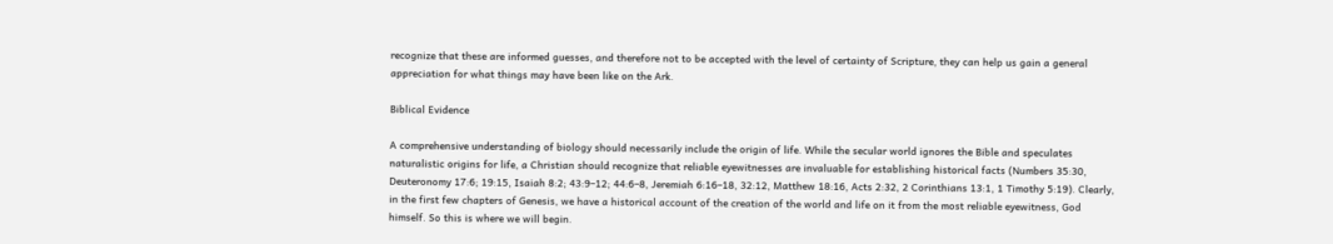recognize that these are informed guesses, and therefore not to be accepted with the level of certainty of Scripture, they can help us gain a general appreciation for what things may have been like on the Ark.

Biblical Evidence

A comprehensive understanding of biology should necessarily include the origin of life. While the secular world ignores the Bible and speculates naturalistic origins for life, a Christian should recognize that reliable eyewitnesses are invaluable for establishing historical facts (Numbers 35:30, Deuteronomy 17:6; 19:15, Isaiah 8:2; 43:9–12; 44:6–8, Jeremiah 6:16–18, 32:12, Matthew 18:16, Acts 2:32, 2 Corinthians 13:1, 1 Timothy 5:19). Clearly, in the first few chapters of Genesis, we have a historical account of the creation of the world and life on it from the most reliable eyewitness, God himself. So this is where we will begin.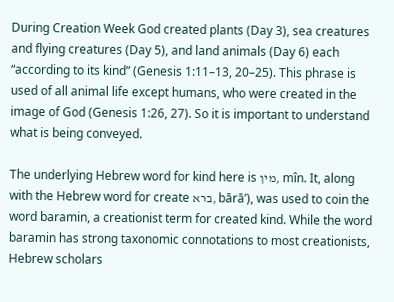During Creation Week God created plants (Day 3), sea creatures and flying creatures (Day 5), and land animals (Day 6) each “according to its kind” (Genesis 1:11–13, 20–25). This phrase is used of all animal life except humans, who were created in the image of God (Genesis 1:26, 27). So it is important to understand what is being conveyed.

The underlying Hebrew word for kind here is מין, mîn. It, along with the Hebrew word for create ברא, bārā’), was used to coin the word baramin, a creationist term for created kind. While the word baramin has strong taxonomic connotations to most creationists, Hebrew scholars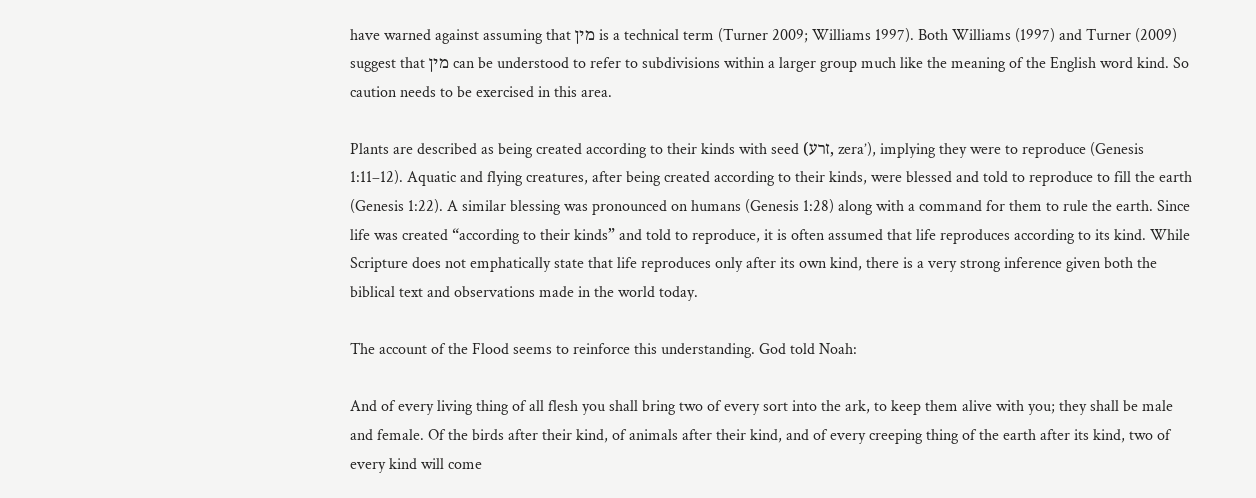have warned against assuming that מין is a technical term (Turner 2009; Williams 1997). Both Williams (1997) and Turner (2009) suggest that מין can be understood to refer to subdivisions within a larger group much like the meaning of the English word kind. So caution needs to be exercised in this area.

Plants are described as being created according to their kinds with seed (זרע, zera’), implying they were to reproduce (Genesis 1:11–12). Aquatic and flying creatures, after being created according to their kinds, were blessed and told to reproduce to fill the earth (Genesis 1:22). A similar blessing was pronounced on humans (Genesis 1:28) along with a command for them to rule the earth. Since life was created “according to their kinds” and told to reproduce, it is often assumed that life reproduces according to its kind. While Scripture does not emphatically state that life reproduces only after its own kind, there is a very strong inference given both the biblical text and observations made in the world today.

The account of the Flood seems to reinforce this understanding. God told Noah:

And of every living thing of all flesh you shall bring two of every sort into the ark, to keep them alive with you; they shall be male and female. Of the birds after their kind, of animals after their kind, and of every creeping thing of the earth after its kind, two of every kind will come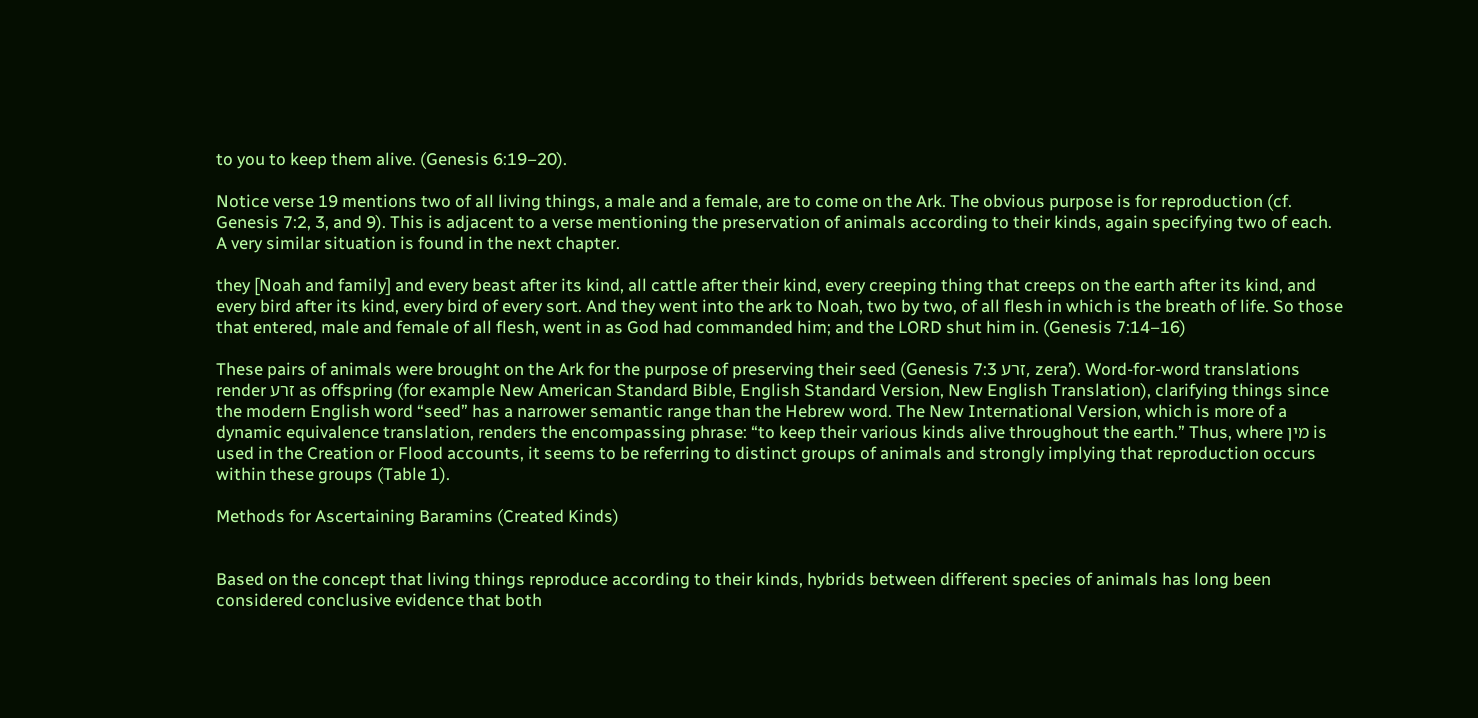to you to keep them alive. (Genesis 6:19–20).

Notice verse 19 mentions two of all living things, a male and a female, are to come on the Ark. The obvious purpose is for reproduction (cf. Genesis 7:2, 3, and 9). This is adjacent to a verse mentioning the preservation of animals according to their kinds, again specifying two of each. A very similar situation is found in the next chapter.

they [Noah and family] and every beast after its kind, all cattle after their kind, every creeping thing that creeps on the earth after its kind, and every bird after its kind, every bird of every sort. And they went into the ark to Noah, two by two, of all flesh in which is the breath of life. So those that entered, male and female of all flesh, went in as God had commanded him; and the LORD shut him in. (Genesis 7:14–16)

These pairs of animals were brought on the Ark for the purpose of preserving their seed (Genesis 7:3 זרע, zera’). Word-for-word translations render זרע as offspring (for example New American Standard Bible, English Standard Version, New English Translation), clarifying things since the modern English word “seed” has a narrower semantic range than the Hebrew word. The New International Version, which is more of a dynamic equivalence translation, renders the encompassing phrase: “to keep their various kinds alive throughout the earth.” Thus, where מין is used in the Creation or Flood accounts, it seems to be referring to distinct groups of animals and strongly implying that reproduction occurs within these groups (Table 1).

Methods for Ascertaining Baramins (Created Kinds)


Based on the concept that living things reproduce according to their kinds, hybrids between different species of animals has long been considered conclusive evidence that both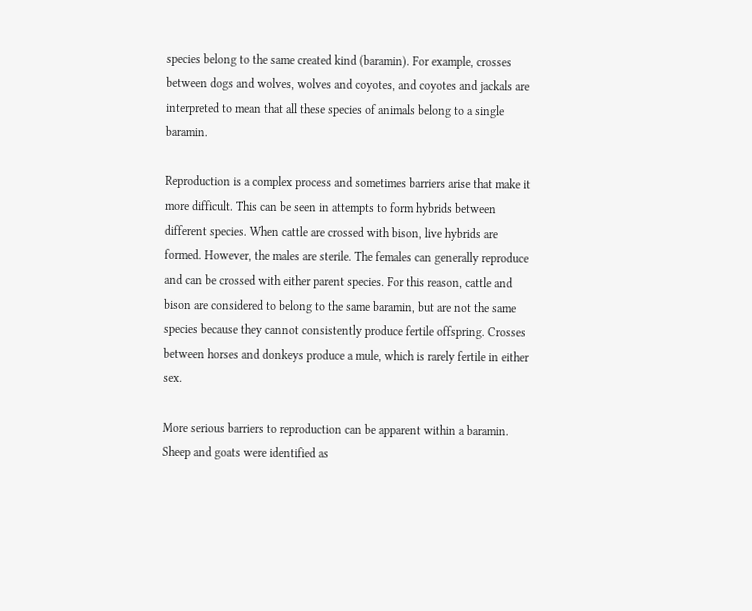species belong to the same created kind (baramin). For example, crosses between dogs and wolves, wolves and coyotes, and coyotes and jackals are interpreted to mean that all these species of animals belong to a single baramin.

Reproduction is a complex process and sometimes barriers arise that make it more difficult. This can be seen in attempts to form hybrids between different species. When cattle are crossed with bison, live hybrids are formed. However, the males are sterile. The females can generally reproduce and can be crossed with either parent species. For this reason, cattle and bison are considered to belong to the same baramin, but are not the same species because they cannot consistently produce fertile offspring. Crosses between horses and donkeys produce a mule, which is rarely fertile in either sex.

More serious barriers to reproduction can be apparent within a baramin. Sheep and goats were identified as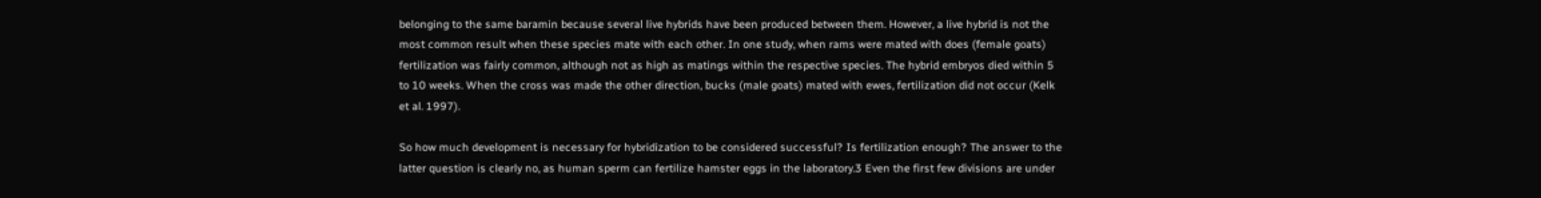belonging to the same baramin because several live hybrids have been produced between them. However, a live hybrid is not the most common result when these species mate with each other. In one study, when rams were mated with does (female goats) fertilization was fairly common, although not as high as matings within the respective species. The hybrid embryos died within 5 to 10 weeks. When the cross was made the other direction, bucks (male goats) mated with ewes, fertilization did not occur (Kelk et al. 1997).

So how much development is necessary for hybridization to be considered successful? Is fertilization enough? The answer to the latter question is clearly no, as human sperm can fertilize hamster eggs in the laboratory.3 Even the first few divisions are under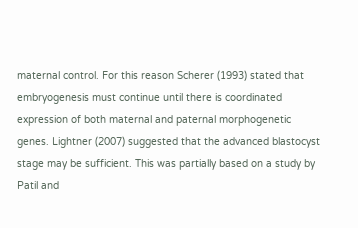maternal control. For this reason Scherer (1993) stated that embryogenesis must continue until there is coordinated expression of both maternal and paternal morphogenetic genes. Lightner (2007) suggested that the advanced blastocyst stage may be sufficient. This was partially based on a study by Patil and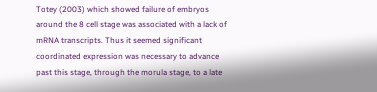Totey (2003) which showed failure of embryos around the 8 cell stage was associated with a lack of mRNA transcripts. Thus it seemed significant coordinated expression was necessary to advance past this stage, through the morula stage, to a late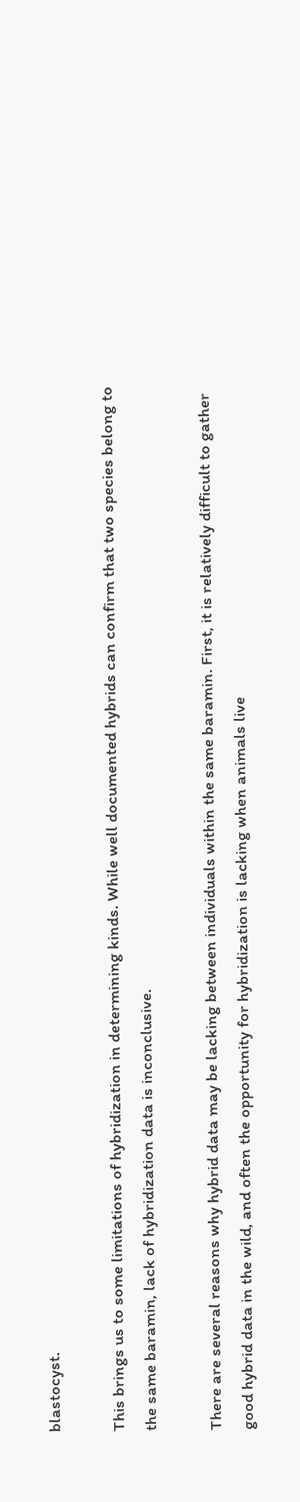blastocyst.

This brings us to some limitations of hybridization in determining kinds. While well documented hybrids can confirm that two species belong to the same baramin, lack of hybridization data is inconclusive.

There are several reasons why hybrid data may be lacking between individuals within the same baramin. First, it is relatively difficult to gather good hybrid data in the wild, and often the opportunity for hybridization is lacking when animals live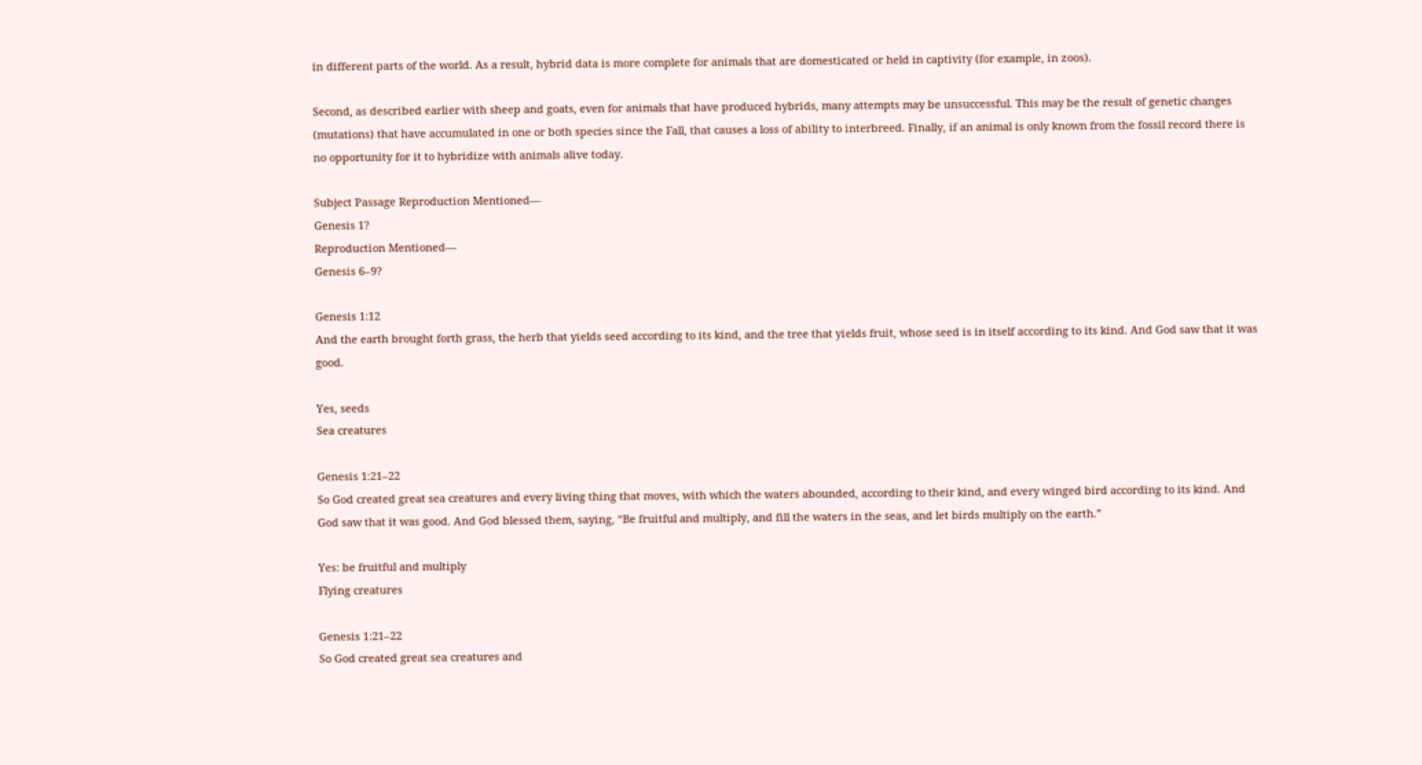in different parts of the world. As a result, hybrid data is more complete for animals that are domesticated or held in captivity (for example, in zoos).

Second, as described earlier with sheep and goats, even for animals that have produced hybrids, many attempts may be unsuccessful. This may be the result of genetic changes (mutations) that have accumulated in one or both species since the Fall, that causes a loss of ability to interbreed. Finally, if an animal is only known from the fossil record there is no opportunity for it to hybridize with animals alive today.

Subject Passage Reproduction Mentioned—
Genesis 1?
Reproduction Mentioned—
Genesis 6–9?

Genesis 1:12
And the earth brought forth grass, the herb that yields seed according to its kind, and the tree that yields fruit, whose seed is in itself according to its kind. And God saw that it was good.

Yes, seeds
Sea creatures

Genesis 1:21–22
So God created great sea creatures and every living thing that moves, with which the waters abounded, according to their kind, and every winged bird according to its kind. And God saw that it was good. And God blessed them, saying, “Be fruitful and multiply, and fill the waters in the seas, and let birds multiply on the earth.”

Yes: be fruitful and multiply
Flying creatures

Genesis 1:21–22
So God created great sea creatures and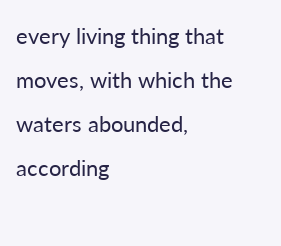every living thing that moves, with which the waters abounded, according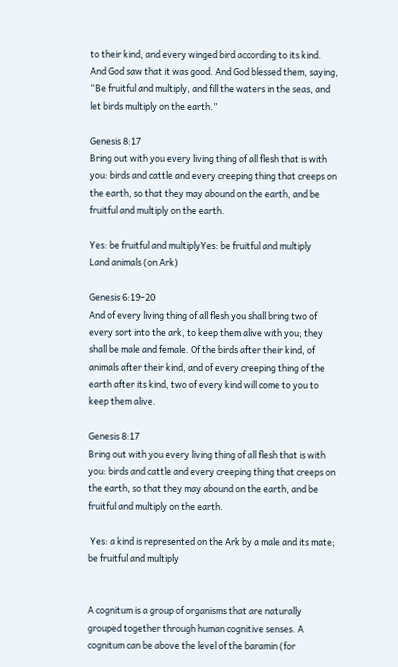to their kind, and every winged bird according to its kind. And God saw that it was good. And God blessed them, saying, “Be fruitful and multiply, and fill the waters in the seas, and let birds multiply on the earth.”

Genesis 8:17
Bring out with you every living thing of all flesh that is with you: birds and cattle and every creeping thing that creeps on the earth, so that they may abound on the earth, and be fruitful and multiply on the earth.

Yes: be fruitful and multiplyYes: be fruitful and multiply
Land animals (on Ark)

Genesis 6:19–20
And of every living thing of all flesh you shall bring two of every sort into the ark, to keep them alive with you; they shall be male and female. Of the birds after their kind, of animals after their kind, and of every creeping thing of the earth after its kind, two of every kind will come to you to keep them alive.

Genesis 8:17
Bring out with you every living thing of all flesh that is with you: birds and cattle and every creeping thing that creeps on the earth, so that they may abound on the earth, and be fruitful and multiply on the earth.

 Yes: a kind is represented on the Ark by a male and its mate; be fruitful and multiply


A cognitum is a group of organisms that are naturally grouped together through human cognitive senses. A cognitum can be above the level of the baramin (for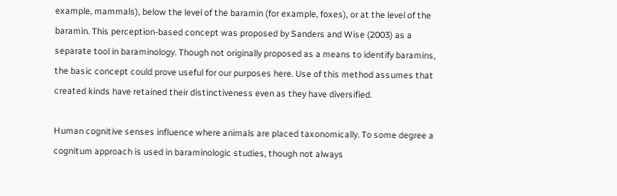example, mammals), below the level of the baramin (for example, foxes), or at the level of the baramin. This perception-based concept was proposed by Sanders and Wise (2003) as a separate tool in baraminology. Though not originally proposed as a means to identify baramins, the basic concept could prove useful for our purposes here. Use of this method assumes that created kinds have retained their distinctiveness even as they have diversified.

Human cognitive senses influence where animals are placed taxonomically. To some degree a cognitum approach is used in baraminologic studies, though not always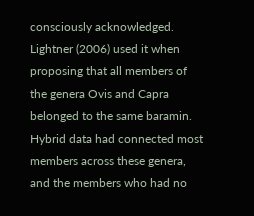consciously acknowledged. Lightner (2006) used it when proposing that all members of the genera Ovis and Capra belonged to the same baramin. Hybrid data had connected most members across these genera, and the members who had no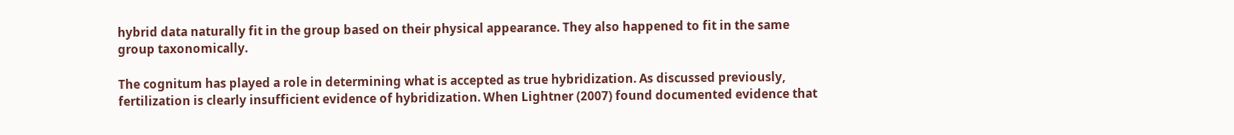hybrid data naturally fit in the group based on their physical appearance. They also happened to fit in the same group taxonomically.

The cognitum has played a role in determining what is accepted as true hybridization. As discussed previously, fertilization is clearly insufficient evidence of hybridization. When Lightner (2007) found documented evidence that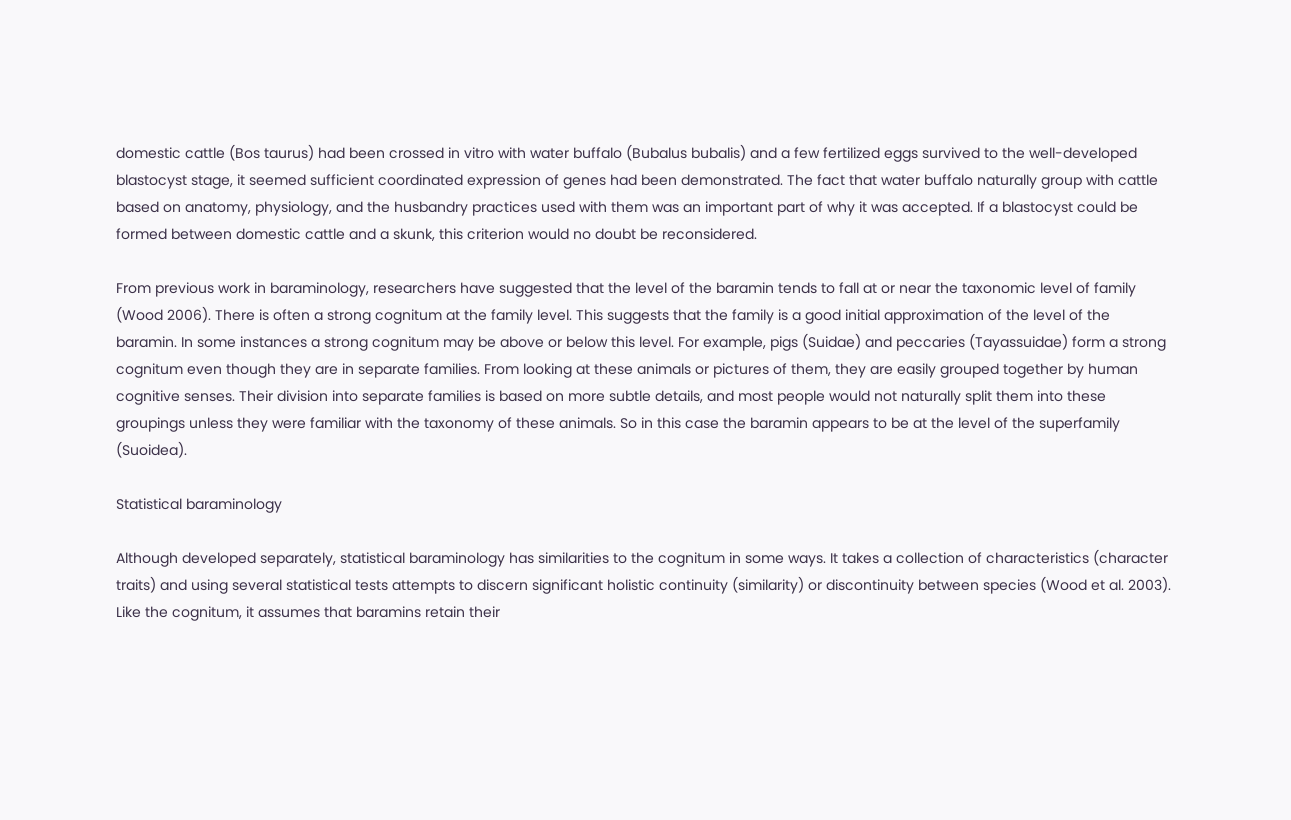domestic cattle (Bos taurus) had been crossed in vitro with water buffalo (Bubalus bubalis) and a few fertilized eggs survived to the well-developed blastocyst stage, it seemed sufficient coordinated expression of genes had been demonstrated. The fact that water buffalo naturally group with cattle based on anatomy, physiology, and the husbandry practices used with them was an important part of why it was accepted. If a blastocyst could be formed between domestic cattle and a skunk, this criterion would no doubt be reconsidered.

From previous work in baraminology, researchers have suggested that the level of the baramin tends to fall at or near the taxonomic level of family (Wood 2006). There is often a strong cognitum at the family level. This suggests that the family is a good initial approximation of the level of the baramin. In some instances a strong cognitum may be above or below this level. For example, pigs (Suidae) and peccaries (Tayassuidae) form a strong cognitum even though they are in separate families. From looking at these animals or pictures of them, they are easily grouped together by human cognitive senses. Their division into separate families is based on more subtle details, and most people would not naturally split them into these groupings unless they were familiar with the taxonomy of these animals. So in this case the baramin appears to be at the level of the superfamily (Suoidea).

Statistical baraminology

Although developed separately, statistical baraminology has similarities to the cognitum in some ways. It takes a collection of characteristics (character traits) and using several statistical tests attempts to discern significant holistic continuity (similarity) or discontinuity between species (Wood et al. 2003). Like the cognitum, it assumes that baramins retain their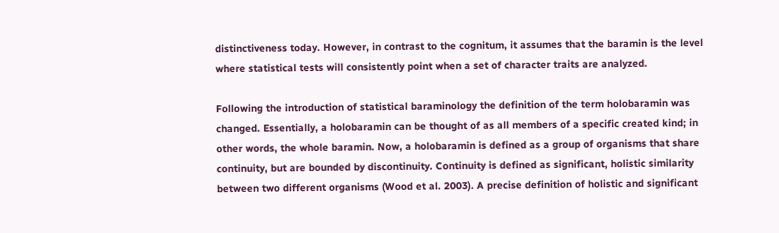distinctiveness today. However, in contrast to the cognitum, it assumes that the baramin is the level where statistical tests will consistently point when a set of character traits are analyzed.

Following the introduction of statistical baraminology the definition of the term holobaramin was changed. Essentially, a holobaramin can be thought of as all members of a specific created kind; in other words, the whole baramin. Now, a holobaramin is defined as a group of organisms that share continuity, but are bounded by discontinuity. Continuity is defined as significant, holistic similarity between two different organisms (Wood et al. 2003). A precise definition of holistic and significant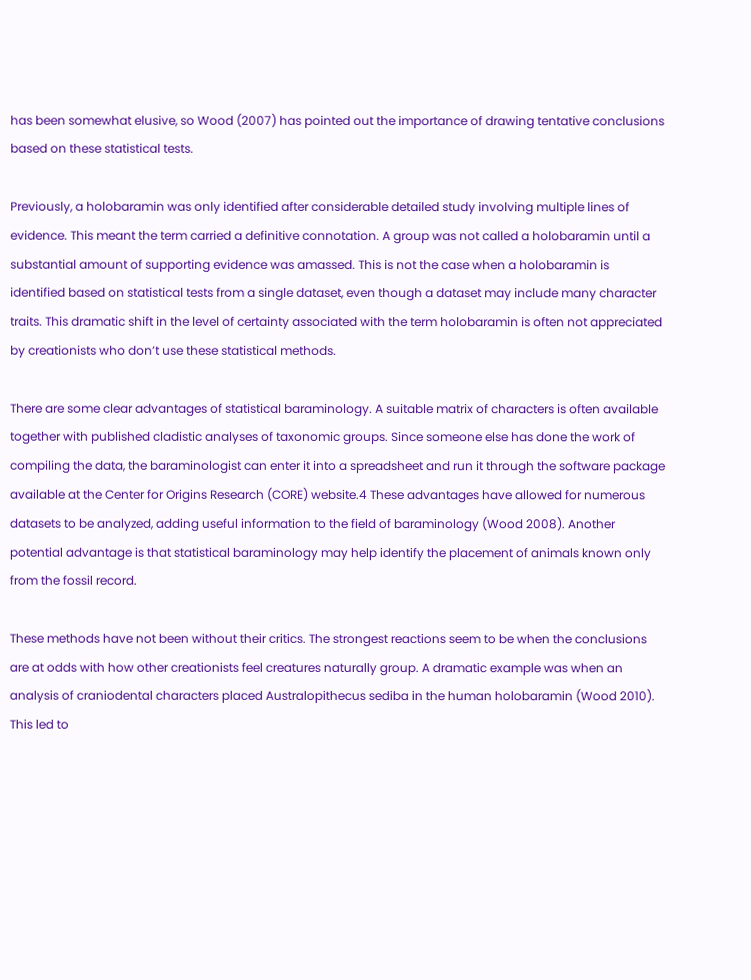has been somewhat elusive, so Wood (2007) has pointed out the importance of drawing tentative conclusions based on these statistical tests.

Previously, a holobaramin was only identified after considerable detailed study involving multiple lines of evidence. This meant the term carried a definitive connotation. A group was not called a holobaramin until a substantial amount of supporting evidence was amassed. This is not the case when a holobaramin is identified based on statistical tests from a single dataset, even though a dataset may include many character traits. This dramatic shift in the level of certainty associated with the term holobaramin is often not appreciated by creationists who don’t use these statistical methods.

There are some clear advantages of statistical baraminology. A suitable matrix of characters is often available together with published cladistic analyses of taxonomic groups. Since someone else has done the work of compiling the data, the baraminologist can enter it into a spreadsheet and run it through the software package available at the Center for Origins Research (CORE) website.4 These advantages have allowed for numerous datasets to be analyzed, adding useful information to the field of baraminology (Wood 2008). Another potential advantage is that statistical baraminology may help identify the placement of animals known only from the fossil record.

These methods have not been without their critics. The strongest reactions seem to be when the conclusions are at odds with how other creationists feel creatures naturally group. A dramatic example was when an analysis of craniodental characters placed Australopithecus sediba in the human holobaramin (Wood 2010). This led to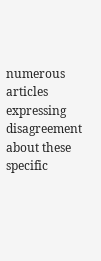numerous articles expressing disagreement about these specific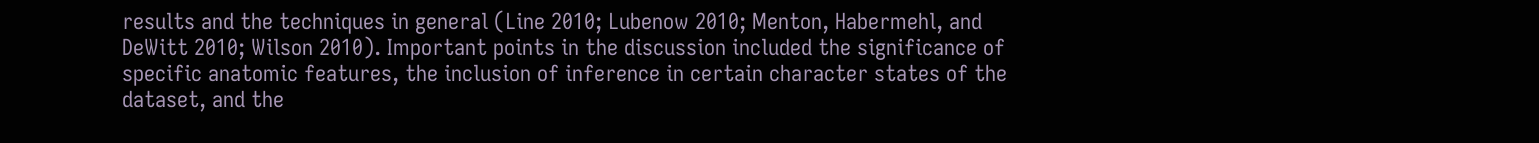results and the techniques in general (Line 2010; Lubenow 2010; Menton, Habermehl, and DeWitt 2010; Wilson 2010). Important points in the discussion included the significance of specific anatomic features, the inclusion of inference in certain character states of the dataset, and the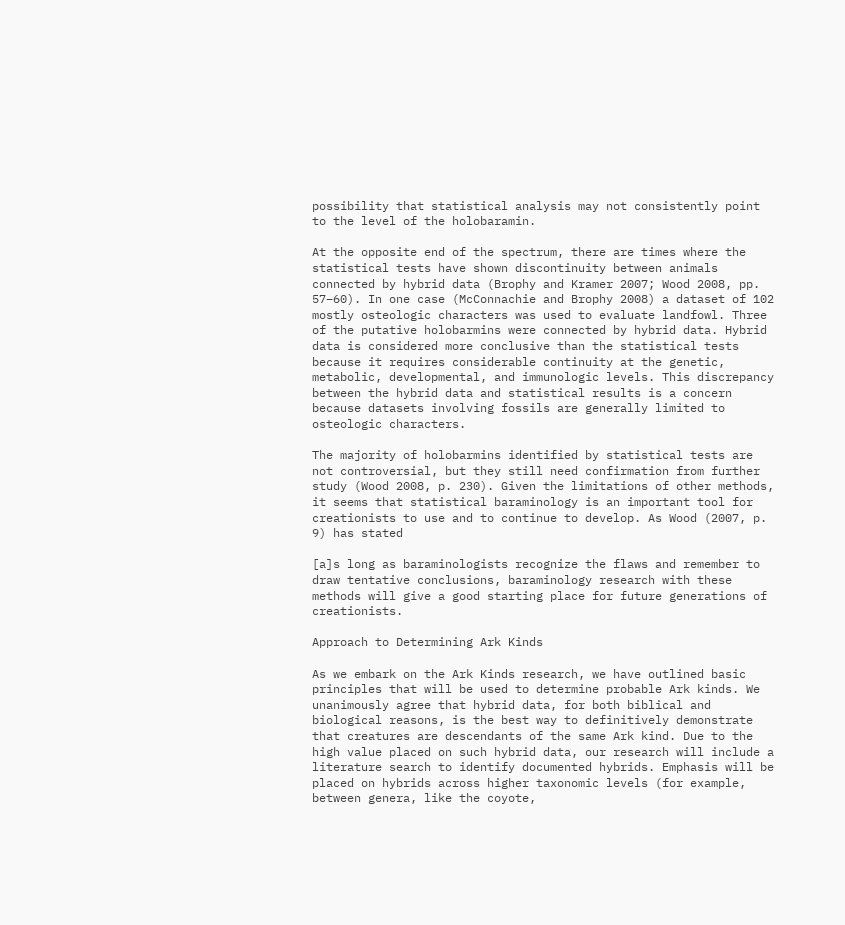possibility that statistical analysis may not consistently point to the level of the holobaramin.

At the opposite end of the spectrum, there are times where the statistical tests have shown discontinuity between animals connected by hybrid data (Brophy and Kramer 2007; Wood 2008, pp. 57–60). In one case (McConnachie and Brophy 2008) a dataset of 102 mostly osteologic characters was used to evaluate landfowl. Three of the putative holobarmins were connected by hybrid data. Hybrid data is considered more conclusive than the statistical tests because it requires considerable continuity at the genetic, metabolic, developmental, and immunologic levels. This discrepancy between the hybrid data and statistical results is a concern because datasets involving fossils are generally limited to osteologic characters.

The majority of holobarmins identified by statistical tests are not controversial, but they still need confirmation from further study (Wood 2008, p. 230). Given the limitations of other methods, it seems that statistical baraminology is an important tool for creationists to use and to continue to develop. As Wood (2007, p. 9) has stated

[a]s long as baraminologists recognize the flaws and remember to draw tentative conclusions, baraminology research with these methods will give a good starting place for future generations of creationists.

Approach to Determining Ark Kinds

As we embark on the Ark Kinds research, we have outlined basic principles that will be used to determine probable Ark kinds. We unanimously agree that hybrid data, for both biblical and biological reasons, is the best way to definitively demonstrate that creatures are descendants of the same Ark kind. Due to the high value placed on such hybrid data, our research will include a literature search to identify documented hybrids. Emphasis will be placed on hybrids across higher taxonomic levels (for example, between genera, like the coyote,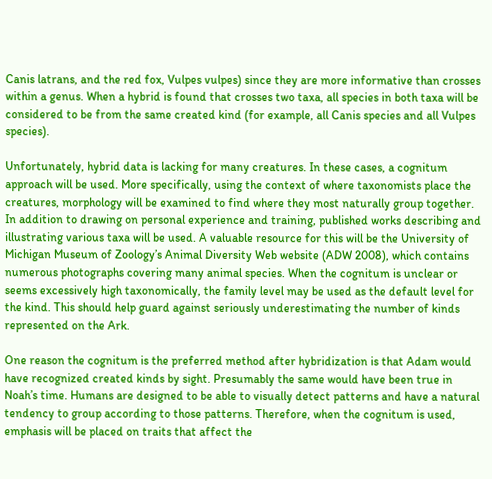Canis latrans, and the red fox, Vulpes vulpes) since they are more informative than crosses within a genus. When a hybrid is found that crosses two taxa, all species in both taxa will be considered to be from the same created kind (for example, all Canis species and all Vulpes species).

Unfortunately, hybrid data is lacking for many creatures. In these cases, a cognitum approach will be used. More specifically, using the context of where taxonomists place the creatures, morphology will be examined to find where they most naturally group together. In addition to drawing on personal experience and training, published works describing and illustrating various taxa will be used. A valuable resource for this will be the University of Michigan Museum of Zoology’s Animal Diversity Web website (ADW 2008), which contains numerous photographs covering many animal species. When the cognitum is unclear or seems excessively high taxonomically, the family level may be used as the default level for the kind. This should help guard against seriously underestimating the number of kinds represented on the Ark.

One reason the cognitum is the preferred method after hybridization is that Adam would have recognized created kinds by sight. Presumably the same would have been true in Noah’s time. Humans are designed to be able to visually detect patterns and have a natural tendency to group according to those patterns. Therefore, when the cognitum is used, emphasis will be placed on traits that affect the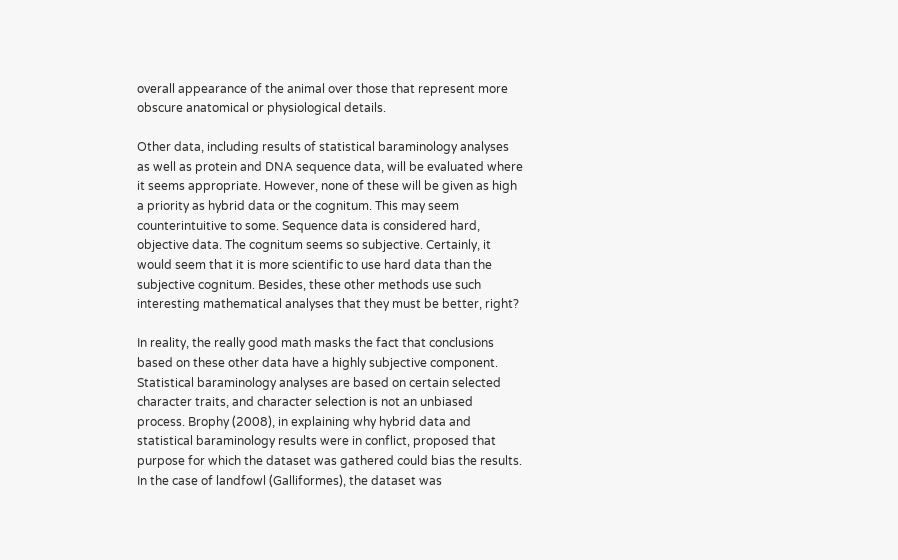overall appearance of the animal over those that represent more obscure anatomical or physiological details.

Other data, including results of statistical baraminology analyses as well as protein and DNA sequence data, will be evaluated where it seems appropriate. However, none of these will be given as high a priority as hybrid data or the cognitum. This may seem counterintuitive to some. Sequence data is considered hard, objective data. The cognitum seems so subjective. Certainly, it would seem that it is more scientific to use hard data than the subjective cognitum. Besides, these other methods use such interesting mathematical analyses that they must be better, right?

In reality, the really good math masks the fact that conclusions based on these other data have a highly subjective component. Statistical baraminology analyses are based on certain selected character traits, and character selection is not an unbiased process. Brophy (2008), in explaining why hybrid data and statistical baraminology results were in conflict, proposed that purpose for which the dataset was gathered could bias the results. In the case of landfowl (Galliformes), the dataset was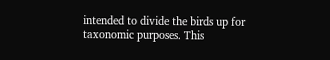intended to divide the birds up for taxonomic purposes. This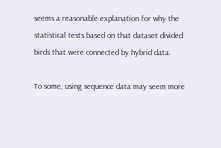seems a reasonable explanation for why the statistical tests based on that dataset divided birds that were connected by hybrid data.

To some, using sequence data may seem more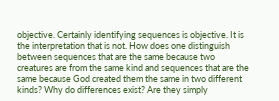objective. Certainly identifying sequences is objective. It is the interpretation that is not. How does one distinguish between sequences that are the same because two creatures are from the same kind and sequences that are the same because God created them the same in two different kinds? Why do differences exist? Are they simply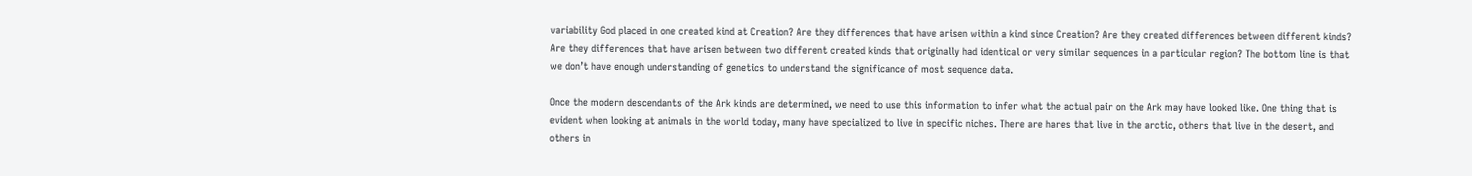variability God placed in one created kind at Creation? Are they differences that have arisen within a kind since Creation? Are they created differences between different kinds? Are they differences that have arisen between two different created kinds that originally had identical or very similar sequences in a particular region? The bottom line is that we don’t have enough understanding of genetics to understand the significance of most sequence data.

Once the modern descendants of the Ark kinds are determined, we need to use this information to infer what the actual pair on the Ark may have looked like. One thing that is evident when looking at animals in the world today, many have specialized to live in specific niches. There are hares that live in the arctic, others that live in the desert, and others in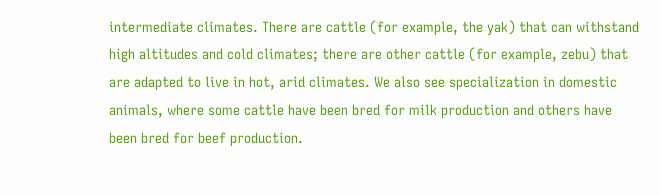intermediate climates. There are cattle (for example, the yak) that can withstand high altitudes and cold climates; there are other cattle (for example, zebu) that are adapted to live in hot, arid climates. We also see specialization in domestic animals, where some cattle have been bred for milk production and others have been bred for beef production.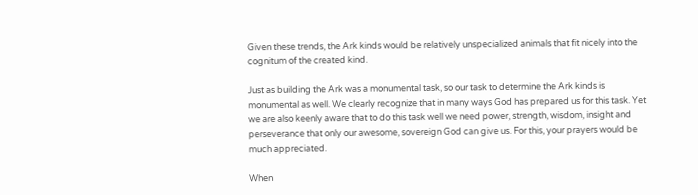Given these trends, the Ark kinds would be relatively unspecialized animals that fit nicely into the cognitum of the created kind.

Just as building the Ark was a monumental task, so our task to determine the Ark kinds is monumental as well. We clearly recognize that in many ways God has prepared us for this task. Yet we are also keenly aware that to do this task well we need power, strength, wisdom, insight and perseverance that only our awesome, sovereign God can give us. For this, your prayers would be much appreciated.

When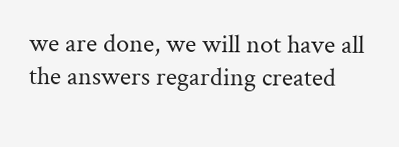we are done, we will not have all the answers regarding created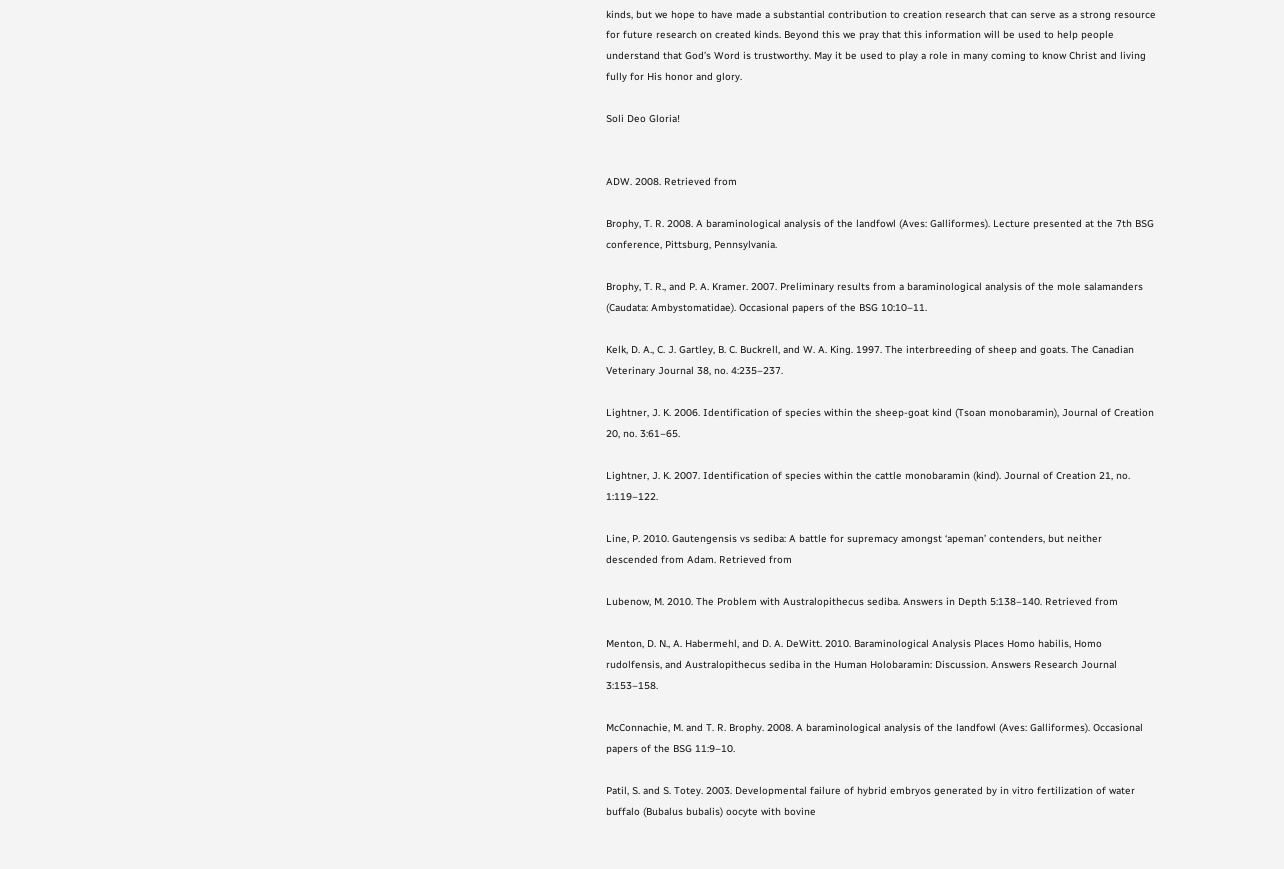kinds, but we hope to have made a substantial contribution to creation research that can serve as a strong resource for future research on created kinds. Beyond this we pray that this information will be used to help people understand that God’s Word is trustworthy. May it be used to play a role in many coming to know Christ and living fully for His honor and glory.

Soli Deo Gloria!


ADW. 2008. Retrieved from

Brophy, T. R. 2008. A baraminological analysis of the landfowl (Aves: Galliformes). Lecture presented at the 7th BSG conference, Pittsburg, Pennsylvania.

Brophy, T. R., and P. A. Kramer. 2007. Preliminary results from a baraminological analysis of the mole salamanders (Caudata: Ambystomatidae). Occasional papers of the BSG 10:10–11.

Kelk, D. A., C. J. Gartley, B. C. Buckrell, and W. A. King. 1997. The interbreeding of sheep and goats. The Canadian Veterinary Journal 38, no. 4:235–237.

Lightner, J. K. 2006. Identification of species within the sheep-goat kind (Tsoan monobaramin), Journal of Creation 20, no. 3:61–65.

Lightner, J. K. 2007. Identification of species within the cattle monobaramin (kind). Journal of Creation 21, no. 1:119–122.

Line, P. 2010. Gautengensis vs sediba: A battle for supremacy amongst ‘apeman’ contenders, but neither descended from Adam. Retrieved from

Lubenow, M. 2010. The Problem with Australopithecus sediba. Answers in Depth 5:138–140. Retrieved from

Menton, D. N., A. Habermehl, and D. A. DeWitt. 2010. Baraminological Analysis Places Homo habilis, Homo rudolfensis, and Australopithecus sediba in the Human Holobaramin: Discussion. Answers Research Journal 3:153–158.

McConnachie, M. and T. R. Brophy. 2008. A baraminological analysis of the landfowl (Aves: Galliformes). Occasional papers of the BSG 11:9–10.

Patil, S. and S. Totey. 2003. Developmental failure of hybrid embryos generated by in vitro fertilization of water buffalo (Bubalus bubalis) oocyte with bovine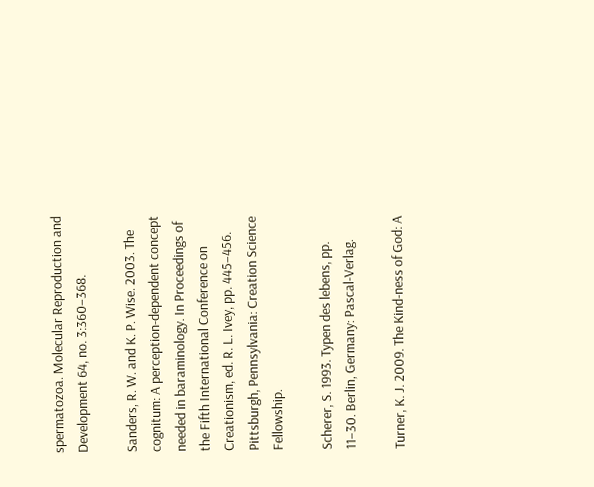spermatozoa. Molecular Reproduction and Development 64, no. 3:360–368.

Sanders, R. W. and K. P. Wise. 2003. The cognitum: A perception-dependent concept needed in baraminology. In Proceedings of the Fifth International Conference on Creationism, ed. R. L. Ivey, pp. 445–456. Pittsburgh, Pennsylvania: Creation Science Fellowship.

Scherer, S. 1993. Typen des lebens, pp. 11–30. Berlin, Germany: Pascal-Verlag.

Turner, K. J. 2009. The Kind-ness of God: A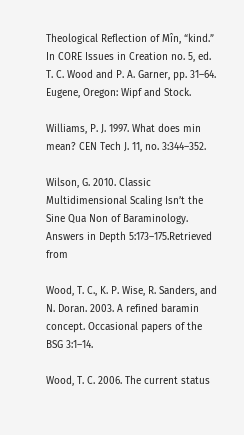Theological Reflection of Mîn, “kind.” In CORE Issues in Creation no. 5, ed. T. C. Wood and P. A. Garner, pp. 31–64. Eugene, Oregon: Wipf and Stock.

Williams, P. J. 1997. What does min mean? CEN Tech J. 11, no. 3:344–352.

Wilson, G. 2010. Classic Multidimensional Scaling Isn’t the Sine Qua Non of Baraminology. Answers in Depth 5:173–175.Retrieved from

Wood, T. C., K. P. Wise, R. Sanders, and N. Doran. 2003. A refined baramin concept. Occasional papers of the BSG 3:1–14.

Wood, T. C. 2006. The current status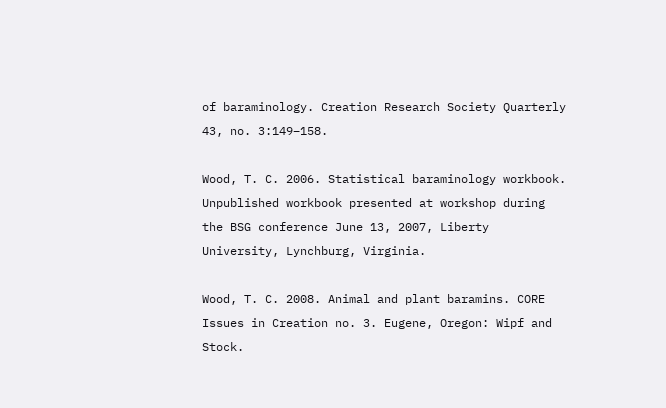of baraminology. Creation Research Society Quarterly 43, no. 3:149–158.

Wood, T. C. 2006. Statistical baraminology workbook. Unpublished workbook presented at workshop during the BSG conference June 13, 2007, Liberty University, Lynchburg, Virginia.

Wood, T. C. 2008. Animal and plant baramins. CORE Issues in Creation no. 3. Eugene, Oregon: Wipf and Stock.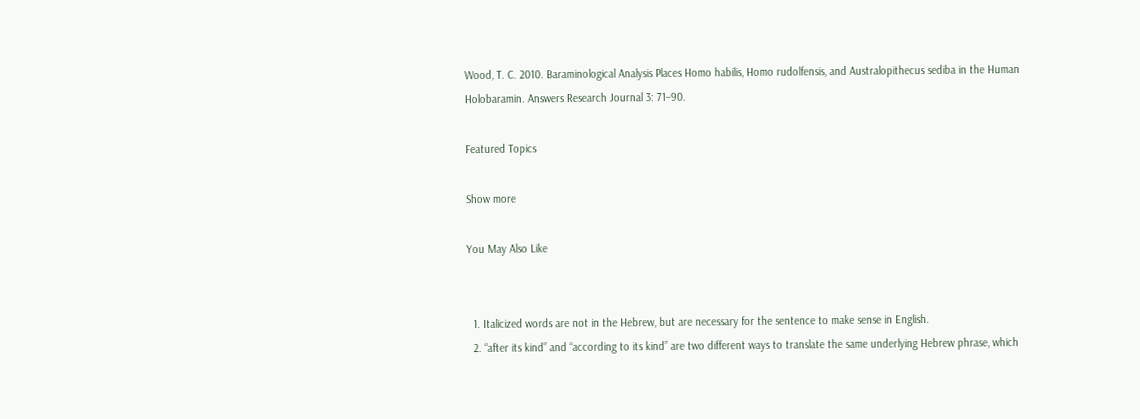Wood, T. C. 2010. Baraminological Analysis Places Homo habilis, Homo rudolfensis, and Australopithecus sediba in the Human Holobaramin. Answers Research Journal 3: 71–90.

Featured Topics

Show more

You May Also Like


  1. Italicized words are not in the Hebrew, but are necessary for the sentence to make sense in English.
  2. “after its kind” and “according to its kind” are two different ways to translate the same underlying Hebrew phrase, which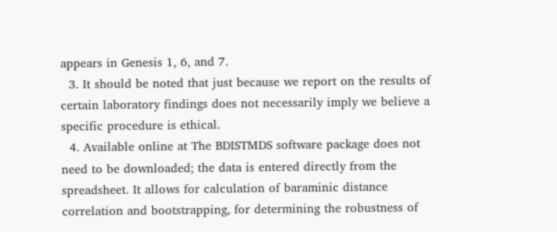appears in Genesis 1, 6, and 7.
  3. It should be noted that just because we report on the results of certain laboratory findings does not necessarily imply we believe a specific procedure is ethical.
  4. Available online at The BDISTMDS software package does not need to be downloaded; the data is entered directly from the spreadsheet. It allows for calculation of baraminic distance correlation and bootstrapping, for determining the robustness of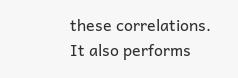these correlations. It also performs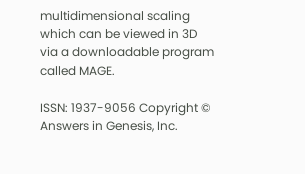multidimensional scaling which can be viewed in 3D via a downloadable program called MAGE.

ISSN: 1937-9056 Copyright © Answers in Genesis, Inc.